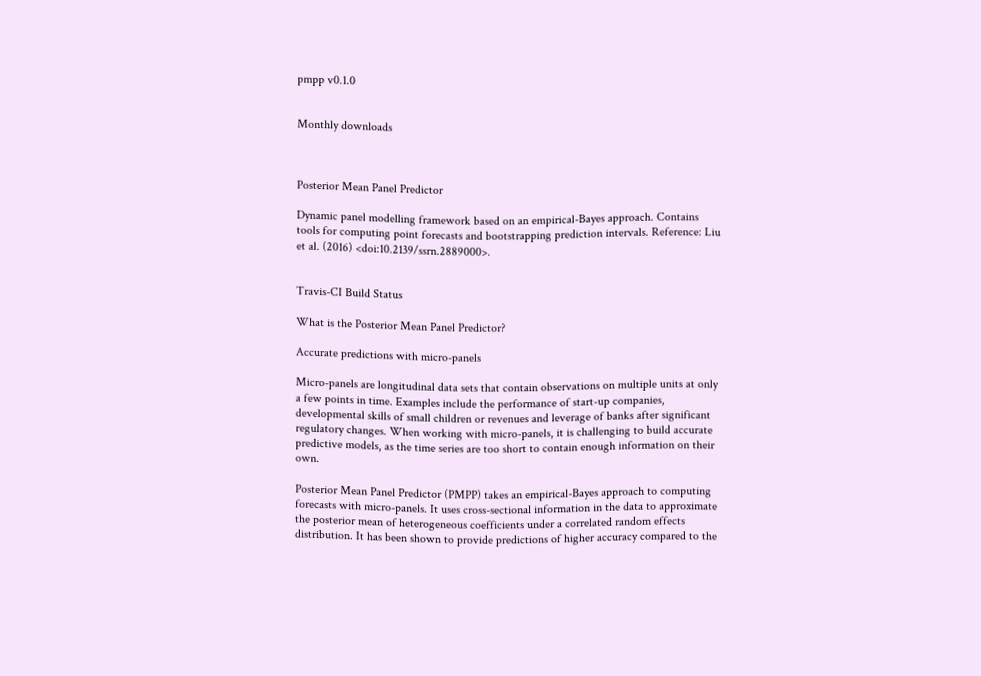pmpp v0.1.0


Monthly downloads



Posterior Mean Panel Predictor

Dynamic panel modelling framework based on an empirical-Bayes approach. Contains tools for computing point forecasts and bootstrapping prediction intervals. Reference: Liu et al. (2016) <doi:10.2139/ssrn.2889000>.


Travis-CI Build Status

What is the Posterior Mean Panel Predictor?

Accurate predictions with micro-panels

Micro-panels are longitudinal data sets that contain observations on multiple units at only a few points in time. Examples include the performance of start-up companies, developmental skills of small children or revenues and leverage of banks after significant regulatory changes. When working with micro-panels, it is challenging to build accurate predictive models, as the time series are too short to contain enough information on their own.

Posterior Mean Panel Predictor (PMPP) takes an empirical-Bayes approach to computing forecasts with micro-panels. It uses cross-sectional information in the data to approximate the posterior mean of heterogeneous coefficients under a correlated random effects distribution. It has been shown to provide predictions of higher accuracy compared to the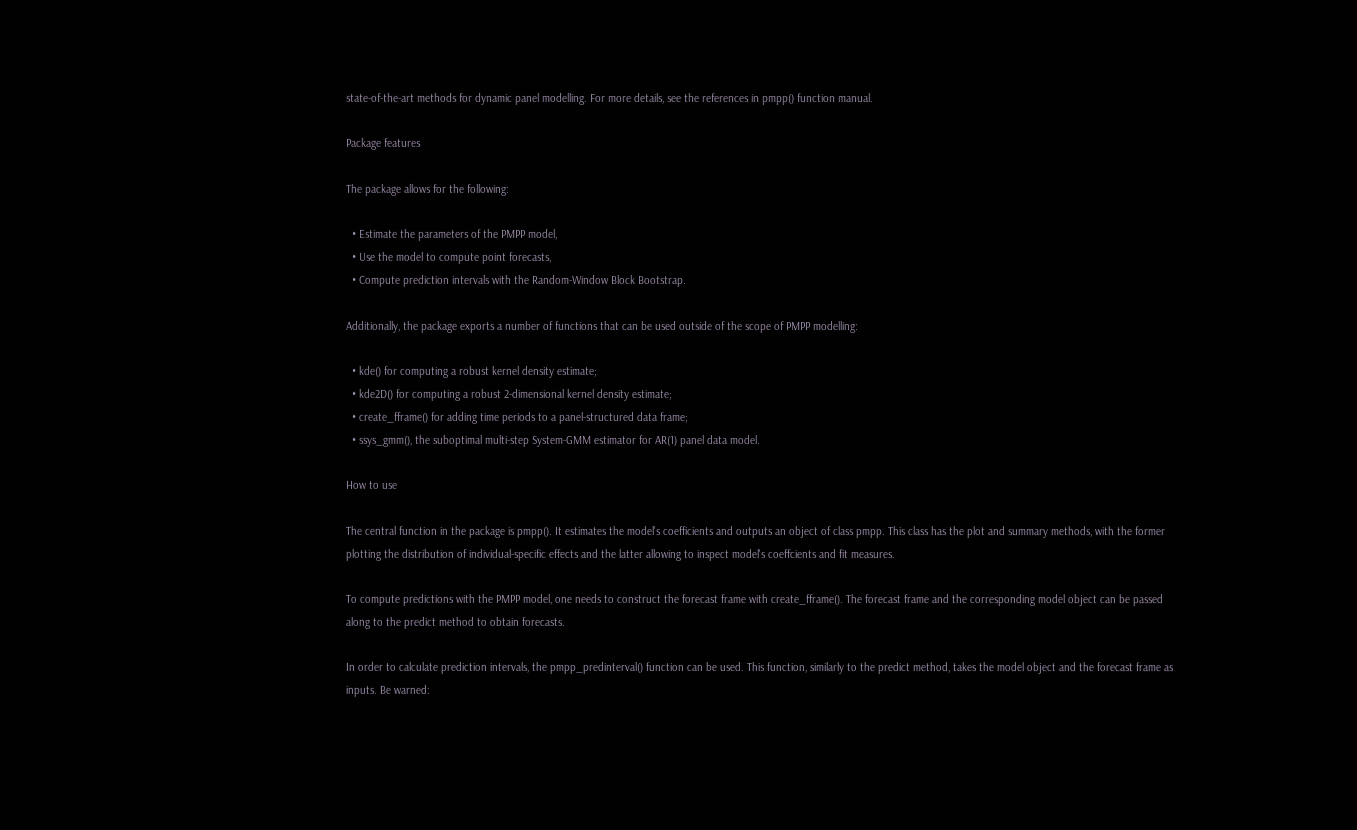state-of-the-art methods for dynamic panel modelling. For more details, see the references in pmpp() function manual.

Package features

The package allows for the following:

  • Estimate the parameters of the PMPP model,
  • Use the model to compute point forecasts,
  • Compute prediction intervals with the Random-Window Block Bootstrap.

Additionally, the package exports a number of functions that can be used outside of the scope of PMPP modelling:

  • kde() for computing a robust kernel density estimate;
  • kde2D() for computing a robust 2-dimensional kernel density estimate;
  • create_fframe() for adding time periods to a panel-structured data frame;
  • ssys_gmm(), the suboptimal multi-step System-GMM estimator for AR(1) panel data model.

How to use

The central function in the package is pmpp(). It estimates the model's coefficients and outputs an object of class pmpp. This class has the plot and summary methods, with the former plotting the distribution of individual-specific effects and the latter allowing to inspect model's coeffcients and fit measures.

To compute predictions with the PMPP model, one needs to construct the forecast frame with create_fframe(). The forecast frame and the corresponding model object can be passed along to the predict method to obtain forecasts.

In order to calculate prediction intervals, the pmpp_predinterval() function can be used. This function, similarly to the predict method, takes the model object and the forecast frame as inputs. Be warned: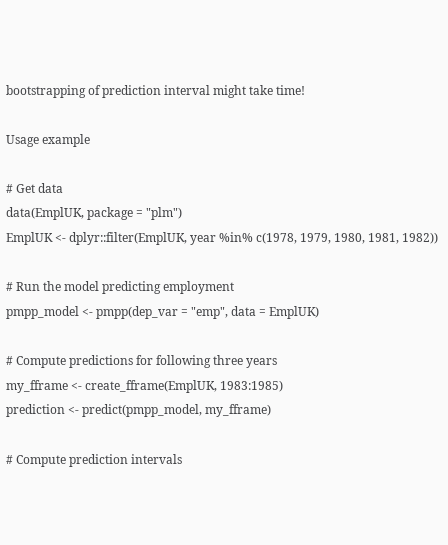bootstrapping of prediction interval might take time!

Usage example

# Get data
data(EmplUK, package = "plm")
EmplUK <- dplyr::filter(EmplUK, year %in% c(1978, 1979, 1980, 1981, 1982))

# Run the model predicting employment
pmpp_model <- pmpp(dep_var = "emp", data = EmplUK)

# Compute predictions for following three years
my_fframe <- create_fframe(EmplUK, 1983:1985)
prediction <- predict(pmpp_model, my_fframe)

# Compute prediction intervals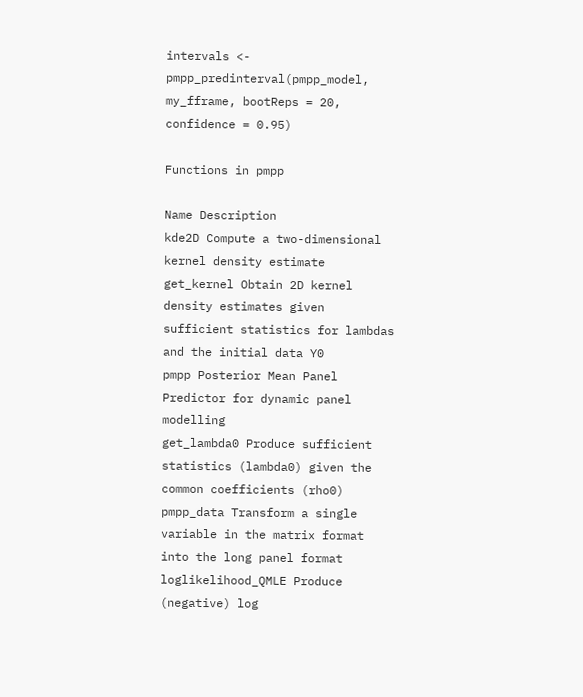intervals <- pmpp_predinterval(pmpp_model, my_fframe, bootReps = 20, confidence = 0.95)

Functions in pmpp

Name Description
kde2D Compute a two-dimensional kernel density estimate
get_kernel Obtain 2D kernel density estimates given sufficient statistics for lambdas and the initial data Y0
pmpp Posterior Mean Panel Predictor for dynamic panel modelling
get_lambda0 Produce sufficient statistics (lambda0) given the common coefficients (rho0)
pmpp_data Transform a single variable in the matrix format into the long panel format
loglikelihood_QMLE Produce (negative) log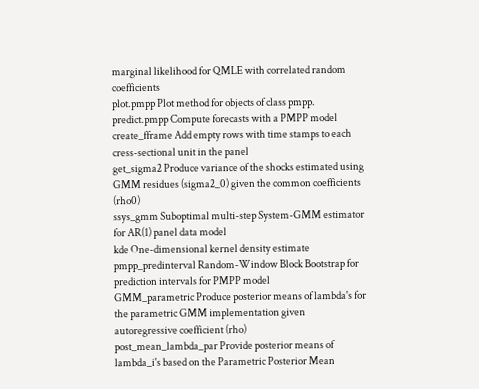marginal likelihood for QMLE with correlated random coefficients
plot.pmpp Plot method for objects of class pmpp.
predict.pmpp Compute forecasts with a PMPP model
create_fframe Add empty rows with time stamps to each cress-sectional unit in the panel
get_sigma2 Produce variance of the shocks estimated using GMM residues (sigma2_0) given the common coefficients (rho0)
ssys_gmm Suboptimal multi-step System-GMM estimator for AR(1) panel data model
kde One-dimensional kernel density estimate
pmpp_predinterval Random-Window Block Bootstrap for prediction intervals for PMPP model
GMM_parametric Produce posterior means of lambda's for the parametric GMM implementation given autoregressive coefficient (rho)
post_mean_lambda_par Provide posterior means of lambda_i's based on the Parametric Posterior Mean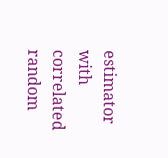estimator with correlated random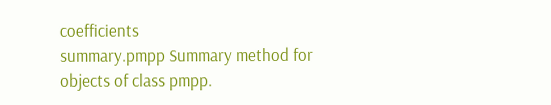coefficients
summary.pmpp Summary method for objects of class pmpp.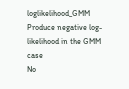loglikelihood_GMM Produce negative log-likelihood in the GMM case
No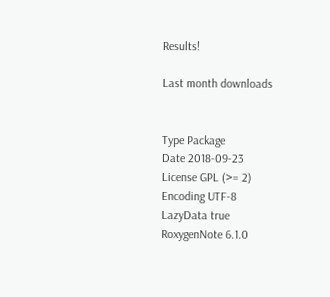Results!

Last month downloads


Type Package
Date 2018-09-23
License GPL (>= 2)
Encoding UTF-8
LazyData true
RoxygenNote 6.1.0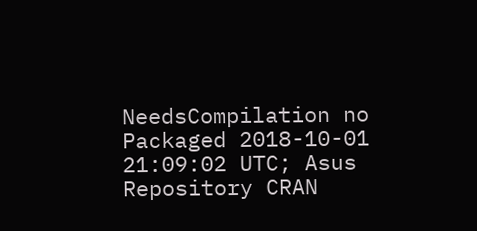NeedsCompilation no
Packaged 2018-10-01 21:09:02 UTC; Asus
Repository CRAN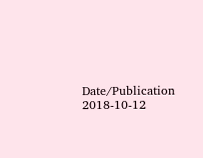Date/Publication 2018-10-12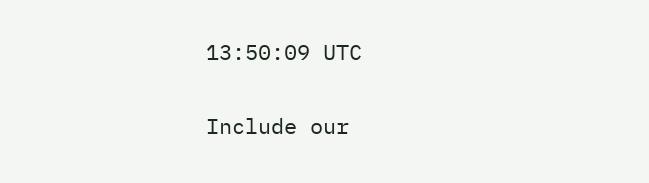13:50:09 UTC

Include our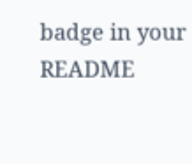badge in your README